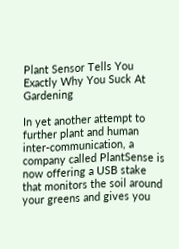Plant Sensor Tells You Exactly Why You Suck At Gardening

In yet another attempt to further plant and human inter-communication, a company called PlantSense is now offering a USB stake that monitors the soil around your greens and gives you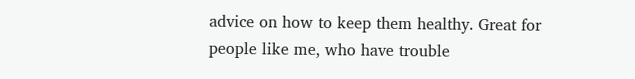advice on how to keep them healthy. Great for people like me, who have trouble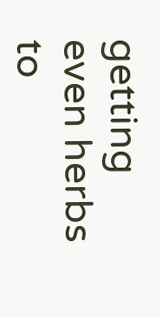getting even herbs to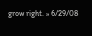grow right. » 6/29/08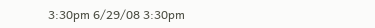3:30pm 6/29/08 3:30pm